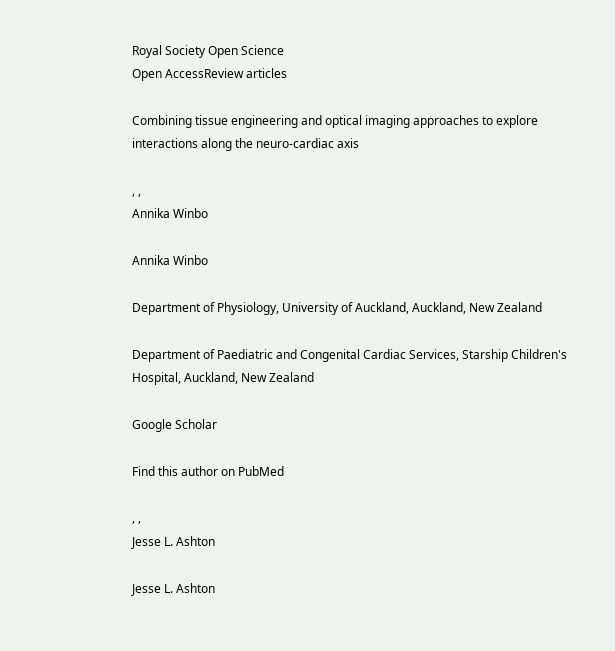Royal Society Open Science
Open AccessReview articles

Combining tissue engineering and optical imaging approaches to explore interactions along the neuro-cardiac axis

, ,
Annika Winbo

Annika Winbo

Department of Physiology, University of Auckland, Auckland, New Zealand

Department of Paediatric and Congenital Cardiac Services, Starship Children's Hospital, Auckland, New Zealand

Google Scholar

Find this author on PubMed

, ,
Jesse L. Ashton

Jesse L. Ashton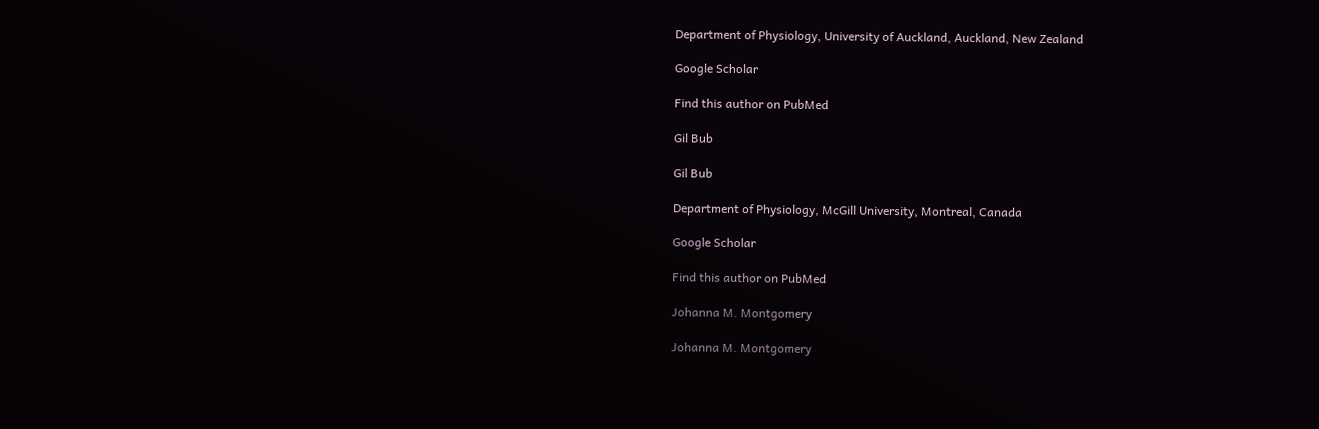Department of Physiology, University of Auckland, Auckland, New Zealand

Google Scholar

Find this author on PubMed

Gil Bub

Gil Bub

Department of Physiology, McGill University, Montreal, Canada

Google Scholar

Find this author on PubMed

Johanna M. Montgomery

Johanna M. Montgomery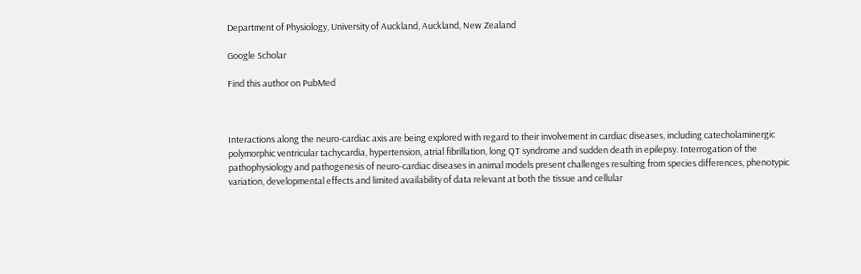Department of Physiology, University of Auckland, Auckland, New Zealand

Google Scholar

Find this author on PubMed



Interactions along the neuro-cardiac axis are being explored with regard to their involvement in cardiac diseases, including catecholaminergic polymorphic ventricular tachycardia, hypertension, atrial fibrillation, long QT syndrome and sudden death in epilepsy. Interrogation of the pathophysiology and pathogenesis of neuro-cardiac diseases in animal models present challenges resulting from species differences, phenotypic variation, developmental effects and limited availability of data relevant at both the tissue and cellular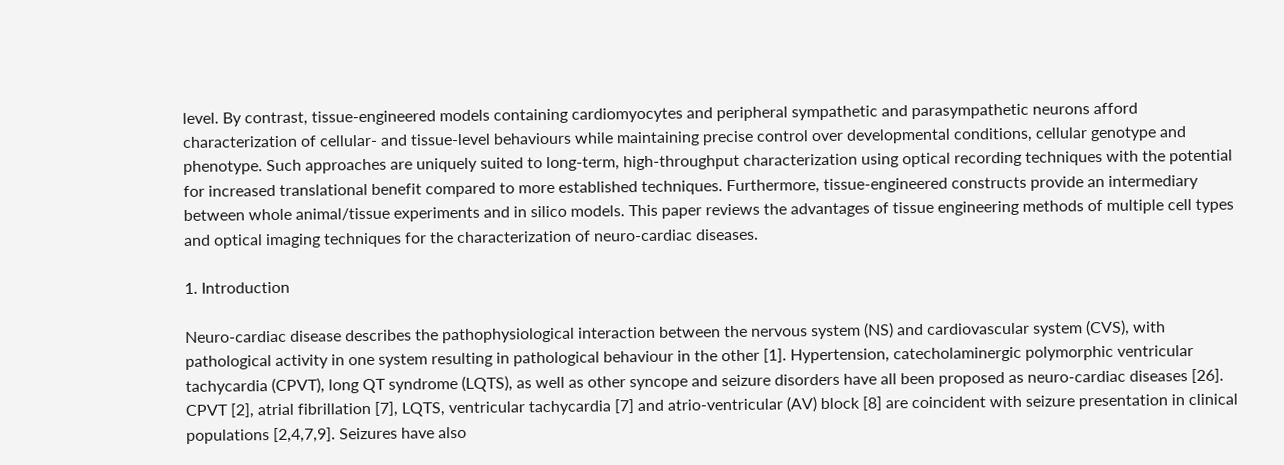level. By contrast, tissue-engineered models containing cardiomyocytes and peripheral sympathetic and parasympathetic neurons afford characterization of cellular- and tissue-level behaviours while maintaining precise control over developmental conditions, cellular genotype and phenotype. Such approaches are uniquely suited to long-term, high-throughput characterization using optical recording techniques with the potential for increased translational benefit compared to more established techniques. Furthermore, tissue-engineered constructs provide an intermediary between whole animal/tissue experiments and in silico models. This paper reviews the advantages of tissue engineering methods of multiple cell types and optical imaging techniques for the characterization of neuro-cardiac diseases.

1. Introduction

Neuro-cardiac disease describes the pathophysiological interaction between the nervous system (NS) and cardiovascular system (CVS), with pathological activity in one system resulting in pathological behaviour in the other [1]. Hypertension, catecholaminergic polymorphic ventricular tachycardia (CPVT), long QT syndrome (LQTS), as well as other syncope and seizure disorders have all been proposed as neuro-cardiac diseases [26]. CPVT [2], atrial fibrillation [7], LQTS, ventricular tachycardia [7] and atrio-ventricular (AV) block [8] are coincident with seizure presentation in clinical populations [2,4,7,9]. Seizures have also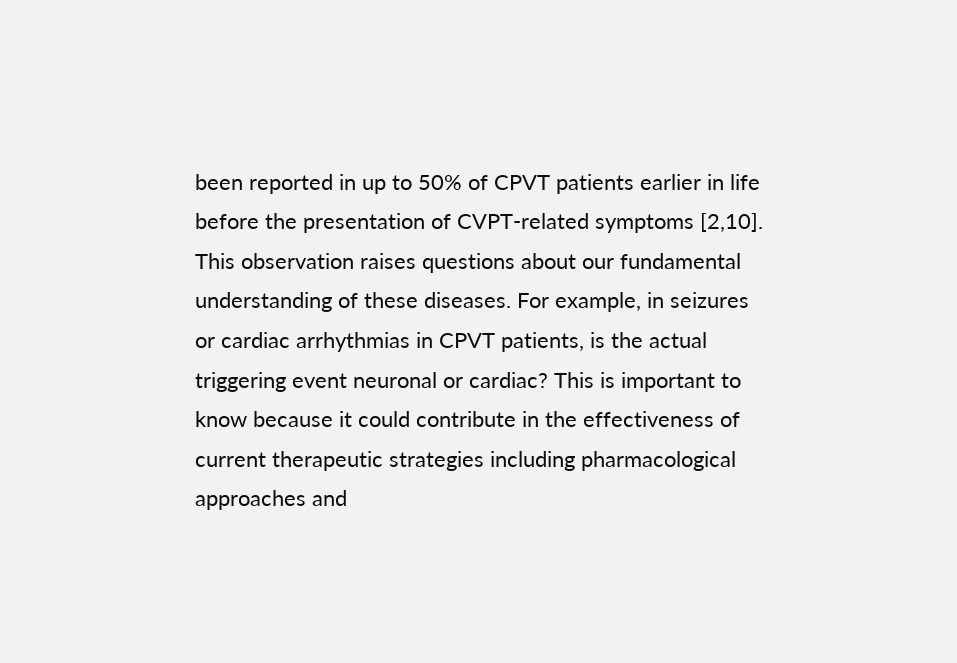been reported in up to 50% of CPVT patients earlier in life before the presentation of CVPT-related symptoms [2,10]. This observation raises questions about our fundamental understanding of these diseases. For example, in seizures or cardiac arrhythmias in CPVT patients, is the actual triggering event neuronal or cardiac? This is important to know because it could contribute in the effectiveness of current therapeutic strategies including pharmacological approaches and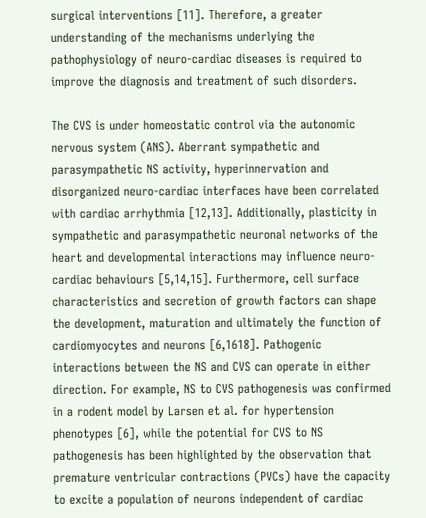surgical interventions [11]. Therefore, a greater understanding of the mechanisms underlying the pathophysiology of neuro-cardiac diseases is required to improve the diagnosis and treatment of such disorders.

The CVS is under homeostatic control via the autonomic nervous system (ANS). Aberrant sympathetic and parasympathetic NS activity, hyperinnervation and disorganized neuro-cardiac interfaces have been correlated with cardiac arrhythmia [12,13]. Additionally, plasticity in sympathetic and parasympathetic neuronal networks of the heart and developmental interactions may influence neuro-cardiac behaviours [5,14,15]. Furthermore, cell surface characteristics and secretion of growth factors can shape the development, maturation and ultimately the function of cardiomyocytes and neurons [6,1618]. Pathogenic interactions between the NS and CVS can operate in either direction. For example, NS to CVS pathogenesis was confirmed in a rodent model by Larsen et al. for hypertension phenotypes [6], while the potential for CVS to NS pathogenesis has been highlighted by the observation that premature ventricular contractions (PVCs) have the capacity to excite a population of neurons independent of cardiac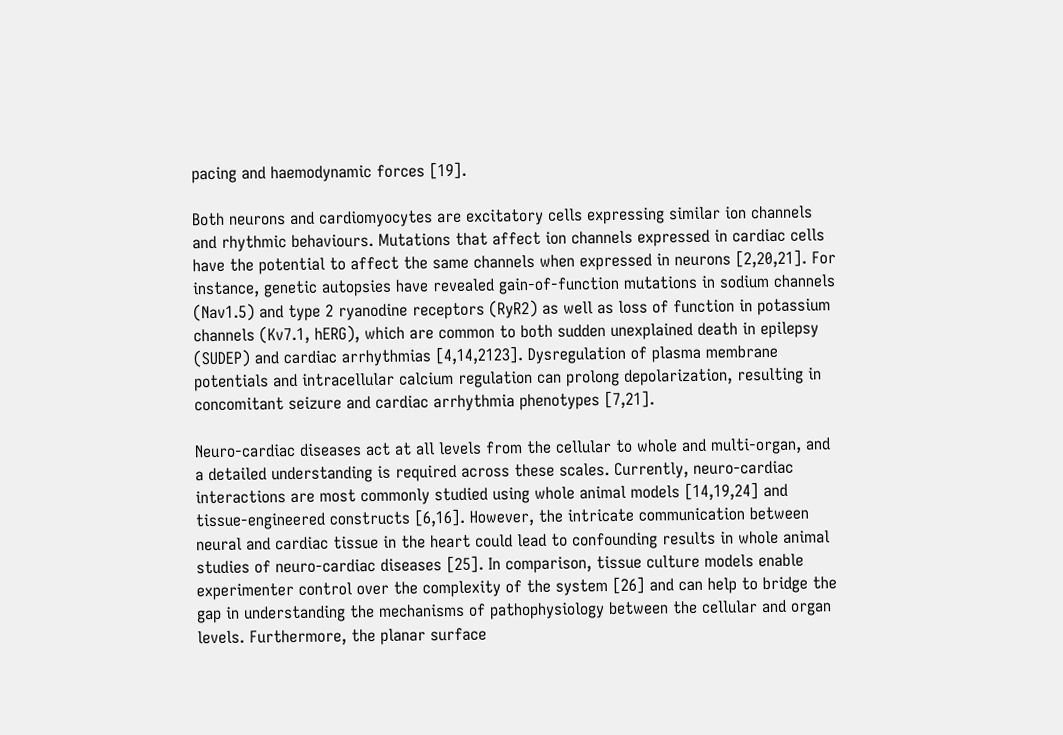pacing and haemodynamic forces [19].

Both neurons and cardiomyocytes are excitatory cells expressing similar ion channels and rhythmic behaviours. Mutations that affect ion channels expressed in cardiac cells have the potential to affect the same channels when expressed in neurons [2,20,21]. For instance, genetic autopsies have revealed gain-of-function mutations in sodium channels (Nav1.5) and type 2 ryanodine receptors (RyR2) as well as loss of function in potassium channels (Kv7.1, hERG), which are common to both sudden unexplained death in epilepsy (SUDEP) and cardiac arrhythmias [4,14,2123]. Dysregulation of plasma membrane potentials and intracellular calcium regulation can prolong depolarization, resulting in concomitant seizure and cardiac arrhythmia phenotypes [7,21].

Neuro-cardiac diseases act at all levels from the cellular to whole and multi-organ, and a detailed understanding is required across these scales. Currently, neuro-cardiac interactions are most commonly studied using whole animal models [14,19,24] and tissue-engineered constructs [6,16]. However, the intricate communication between neural and cardiac tissue in the heart could lead to confounding results in whole animal studies of neuro-cardiac diseases [25]. In comparison, tissue culture models enable experimenter control over the complexity of the system [26] and can help to bridge the gap in understanding the mechanisms of pathophysiology between the cellular and organ levels. Furthermore, the planar surface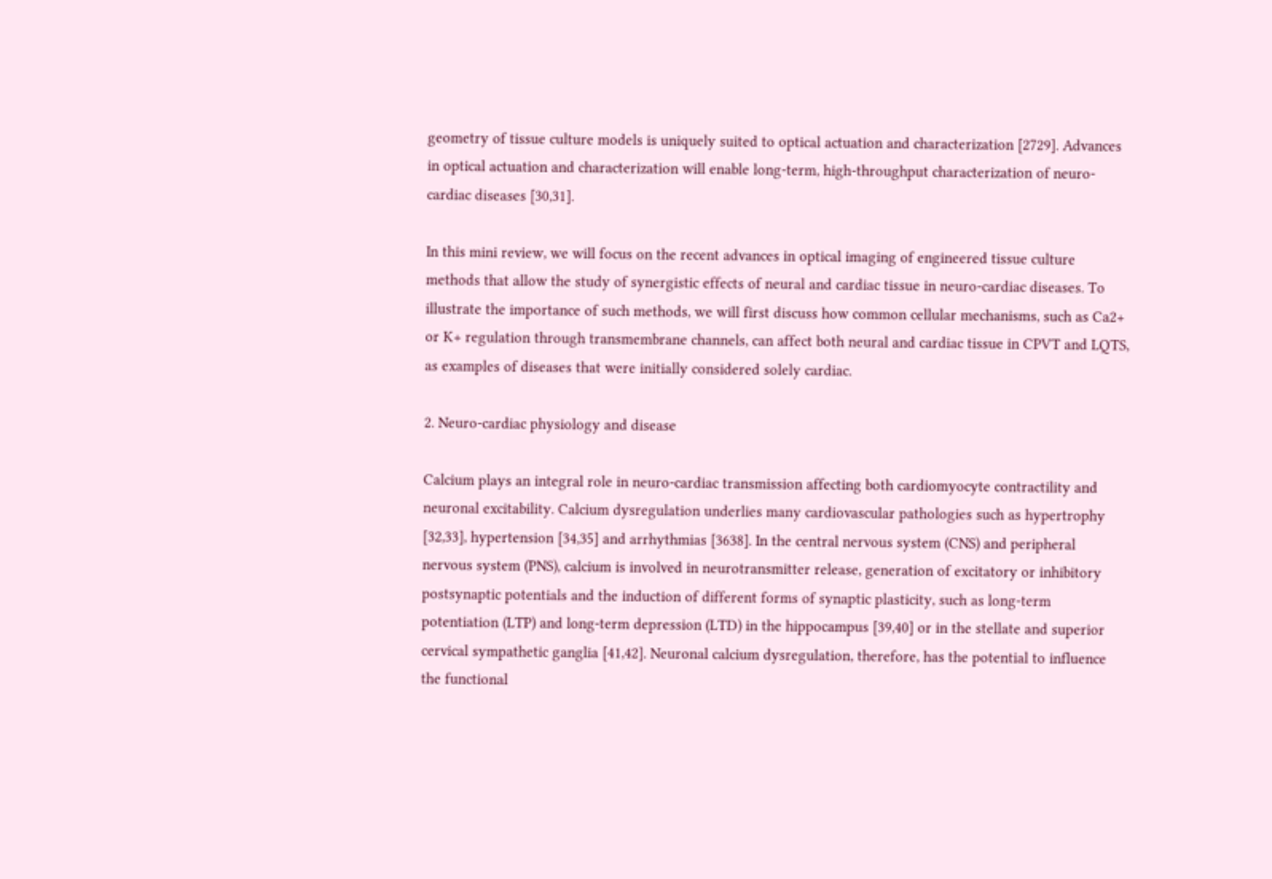geometry of tissue culture models is uniquely suited to optical actuation and characterization [2729]. Advances in optical actuation and characterization will enable long-term, high-throughput characterization of neuro-cardiac diseases [30,31].

In this mini review, we will focus on the recent advances in optical imaging of engineered tissue culture methods that allow the study of synergistic effects of neural and cardiac tissue in neuro-cardiac diseases. To illustrate the importance of such methods, we will first discuss how common cellular mechanisms, such as Ca2+ or K+ regulation through transmembrane channels, can affect both neural and cardiac tissue in CPVT and LQTS, as examples of diseases that were initially considered solely cardiac.

2. Neuro-cardiac physiology and disease

Calcium plays an integral role in neuro-cardiac transmission affecting both cardiomyocyte contractility and neuronal excitability. Calcium dysregulation underlies many cardiovascular pathologies such as hypertrophy [32,33], hypertension [34,35] and arrhythmias [3638]. In the central nervous system (CNS) and peripheral nervous system (PNS), calcium is involved in neurotransmitter release, generation of excitatory or inhibitory postsynaptic potentials and the induction of different forms of synaptic plasticity, such as long-term potentiation (LTP) and long-term depression (LTD) in the hippocampus [39,40] or in the stellate and superior cervical sympathetic ganglia [41,42]. Neuronal calcium dysregulation, therefore, has the potential to influence the functional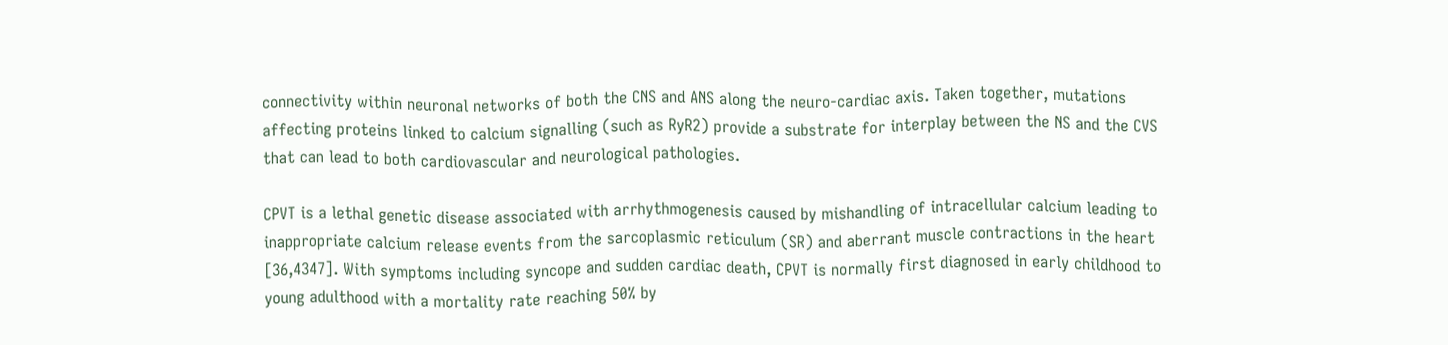connectivity within neuronal networks of both the CNS and ANS along the neuro-cardiac axis. Taken together, mutations affecting proteins linked to calcium signalling (such as RyR2) provide a substrate for interplay between the NS and the CVS that can lead to both cardiovascular and neurological pathologies.

CPVT is a lethal genetic disease associated with arrhythmogenesis caused by mishandling of intracellular calcium leading to inappropriate calcium release events from the sarcoplasmic reticulum (SR) and aberrant muscle contractions in the heart [36,4347]. With symptoms including syncope and sudden cardiac death, CPVT is normally first diagnosed in early childhood to young adulthood with a mortality rate reaching 50% by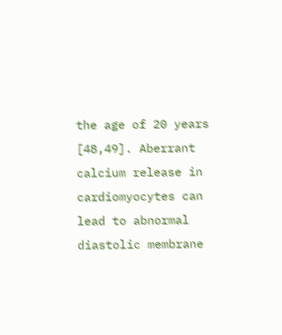the age of 20 years [48,49]. Aberrant calcium release in cardiomyocytes can lead to abnormal diastolic membrane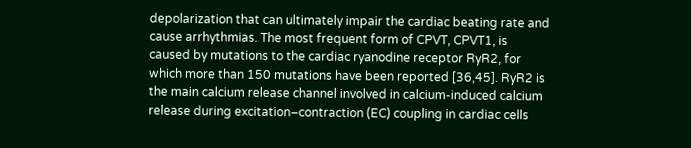depolarization that can ultimately impair the cardiac beating rate and cause arrhythmias. The most frequent form of CPVT, CPVT1, is caused by mutations to the cardiac ryanodine receptor RyR2, for which more than 150 mutations have been reported [36,45]. RyR2 is the main calcium release channel involved in calcium-induced calcium release during excitation–contraction (EC) coupling in cardiac cells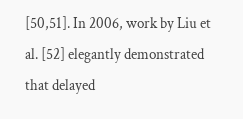[50,51]. In 2006, work by Liu et al. [52] elegantly demonstrated that delayed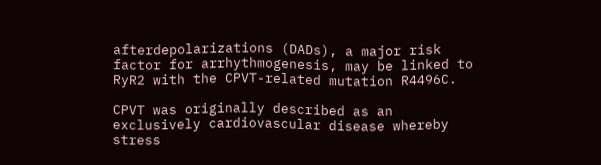afterdepolarizations (DADs), a major risk factor for arrhythmogenesis, may be linked to RyR2 with the CPVT-related mutation R4496C.

CPVT was originally described as an exclusively cardiovascular disease whereby stress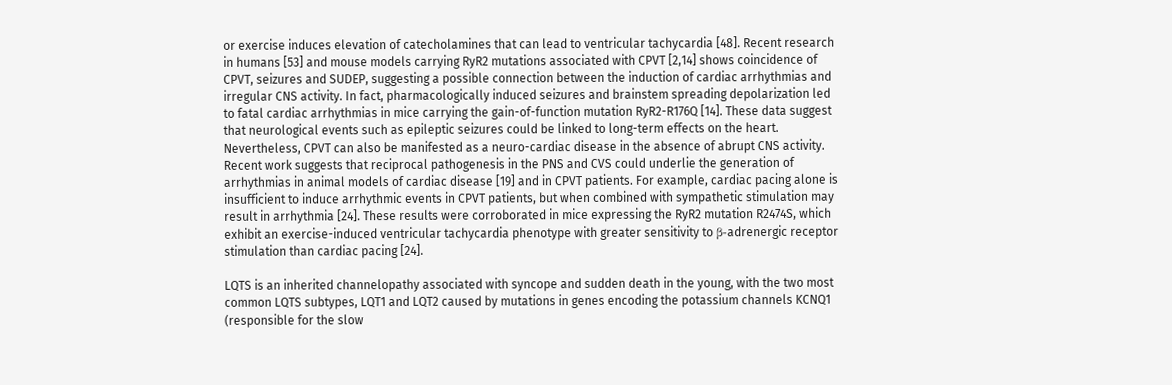or exercise induces elevation of catecholamines that can lead to ventricular tachycardia [48]. Recent research in humans [53] and mouse models carrying RyR2 mutations associated with CPVT [2,14] shows coincidence of CPVT, seizures and SUDEP, suggesting a possible connection between the induction of cardiac arrhythmias and irregular CNS activity. In fact, pharmacologically induced seizures and brainstem spreading depolarization led to fatal cardiac arrhythmias in mice carrying the gain-of-function mutation RyR2-R176Q [14]. These data suggest that neurological events such as epileptic seizures could be linked to long-term effects on the heart. Nevertheless, CPVT can also be manifested as a neuro-cardiac disease in the absence of abrupt CNS activity. Recent work suggests that reciprocal pathogenesis in the PNS and CVS could underlie the generation of arrhythmias in animal models of cardiac disease [19] and in CPVT patients. For example, cardiac pacing alone is insufficient to induce arrhythmic events in CPVT patients, but when combined with sympathetic stimulation may result in arrhythmia [24]. These results were corroborated in mice expressing the RyR2 mutation R2474S, which exhibit an exercise-induced ventricular tachycardia phenotype with greater sensitivity to β-adrenergic receptor stimulation than cardiac pacing [24].

LQTS is an inherited channelopathy associated with syncope and sudden death in the young, with the two most common LQTS subtypes, LQT1 and LQT2 caused by mutations in genes encoding the potassium channels KCNQ1 (responsible for the slow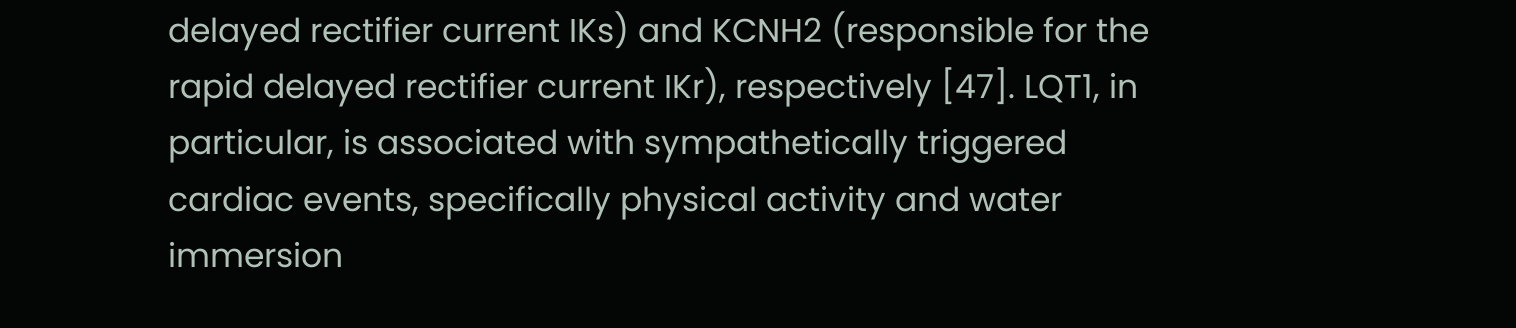delayed rectifier current IKs) and KCNH2 (responsible for the rapid delayed rectifier current IKr), respectively [47]. LQT1, in particular, is associated with sympathetically triggered cardiac events, specifically physical activity and water immersion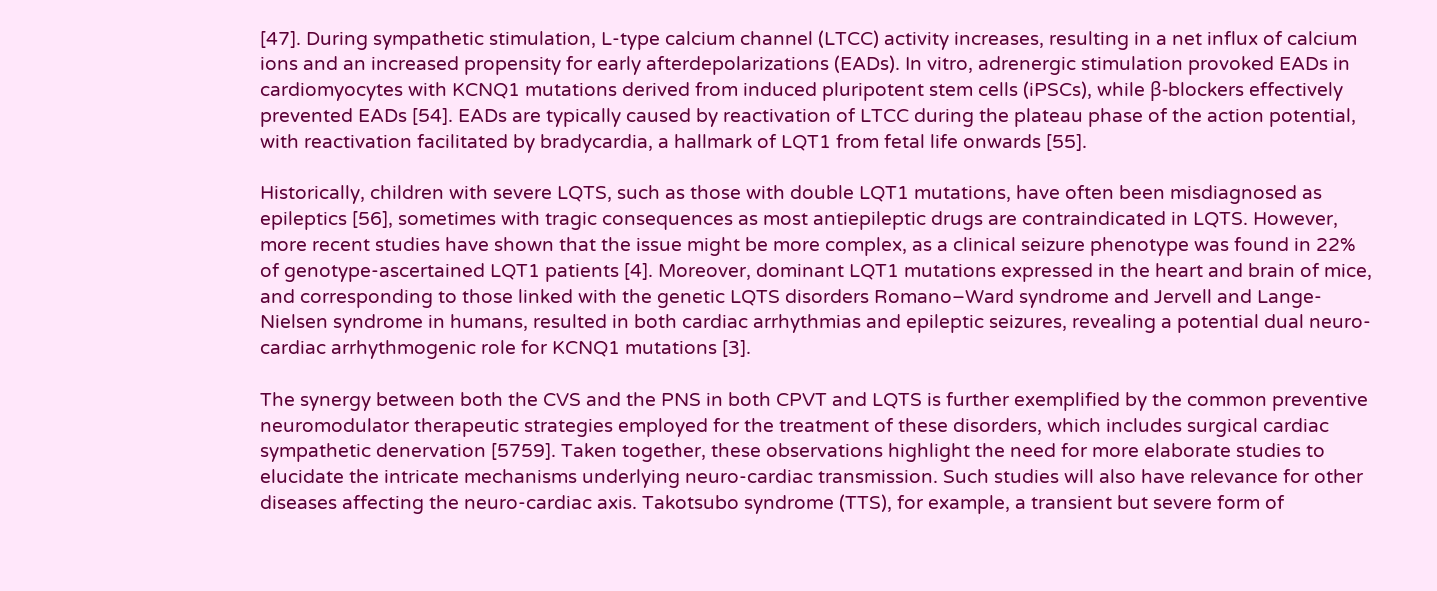[47]. During sympathetic stimulation, L-type calcium channel (LTCC) activity increases, resulting in a net influx of calcium ions and an increased propensity for early afterdepolarizations (EADs). In vitro, adrenergic stimulation provoked EADs in cardiomyocytes with KCNQ1 mutations derived from induced pluripotent stem cells (iPSCs), while β-blockers effectively prevented EADs [54]. EADs are typically caused by reactivation of LTCC during the plateau phase of the action potential, with reactivation facilitated by bradycardia, a hallmark of LQT1 from fetal life onwards [55].

Historically, children with severe LQTS, such as those with double LQT1 mutations, have often been misdiagnosed as epileptics [56], sometimes with tragic consequences as most antiepileptic drugs are contraindicated in LQTS. However, more recent studies have shown that the issue might be more complex, as a clinical seizure phenotype was found in 22% of genotype-ascertained LQT1 patients [4]. Moreover, dominant LQT1 mutations expressed in the heart and brain of mice, and corresponding to those linked with the genetic LQTS disorders Romano–Ward syndrome and Jervell and Lange-Nielsen syndrome in humans, resulted in both cardiac arrhythmias and epileptic seizures, revealing a potential dual neuro-cardiac arrhythmogenic role for KCNQ1 mutations [3].

The synergy between both the CVS and the PNS in both CPVT and LQTS is further exemplified by the common preventive neuromodulator therapeutic strategies employed for the treatment of these disorders, which includes surgical cardiac sympathetic denervation [5759]. Taken together, these observations highlight the need for more elaborate studies to elucidate the intricate mechanisms underlying neuro-cardiac transmission. Such studies will also have relevance for other diseases affecting the neuro-cardiac axis. Takotsubo syndrome (TTS), for example, a transient but severe form of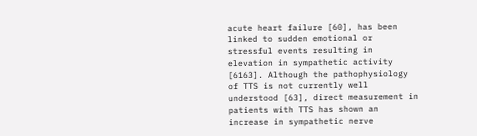acute heart failure [60], has been linked to sudden emotional or stressful events resulting in elevation in sympathetic activity [6163]. Although the pathophysiology of TTS is not currently well understood [63], direct measurement in patients with TTS has shown an increase in sympathetic nerve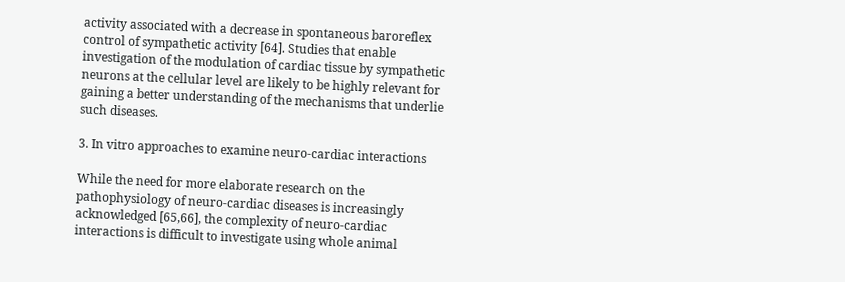activity associated with a decrease in spontaneous baroreflex control of sympathetic activity [64]. Studies that enable investigation of the modulation of cardiac tissue by sympathetic neurons at the cellular level are likely to be highly relevant for gaining a better understanding of the mechanisms that underlie such diseases.

3. In vitro approaches to examine neuro-cardiac interactions

While the need for more elaborate research on the pathophysiology of neuro-cardiac diseases is increasingly acknowledged [65,66], the complexity of neuro-cardiac interactions is difficult to investigate using whole animal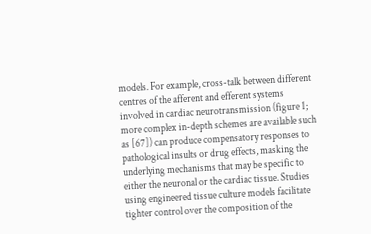models. For example, cross-talk between different centres of the afferent and efferent systems involved in cardiac neurotransmission (figure 1; more complex in-depth schemes are available such as [67]) can produce compensatory responses to pathological insults or drug effects, masking the underlying mechanisms that may be specific to either the neuronal or the cardiac tissue. Studies using engineered tissue culture models facilitate tighter control over the composition of the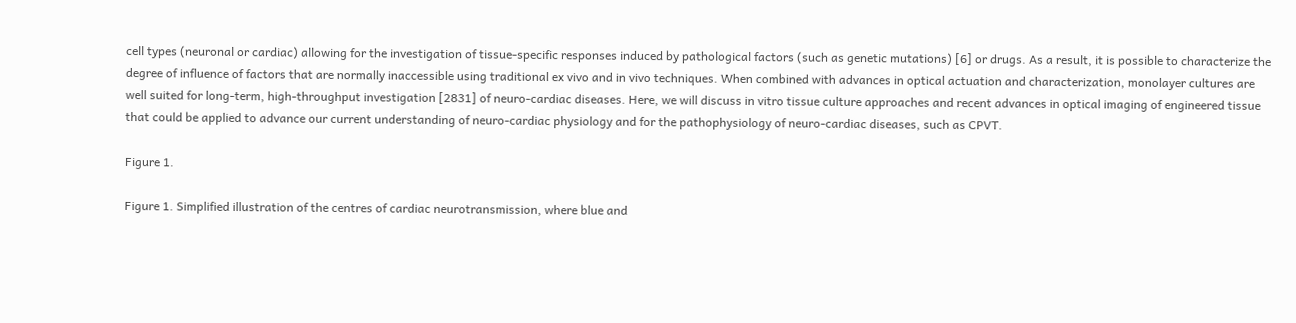cell types (neuronal or cardiac) allowing for the investigation of tissue-specific responses induced by pathological factors (such as genetic mutations) [6] or drugs. As a result, it is possible to characterize the degree of influence of factors that are normally inaccessible using traditional ex vivo and in vivo techniques. When combined with advances in optical actuation and characterization, monolayer cultures are well suited for long-term, high-throughput investigation [2831] of neuro-cardiac diseases. Here, we will discuss in vitro tissue culture approaches and recent advances in optical imaging of engineered tissue that could be applied to advance our current understanding of neuro-cardiac physiology and for the pathophysiology of neuro-cardiac diseases, such as CPVT.

Figure 1.

Figure 1. Simplified illustration of the centres of cardiac neurotransmission, where blue and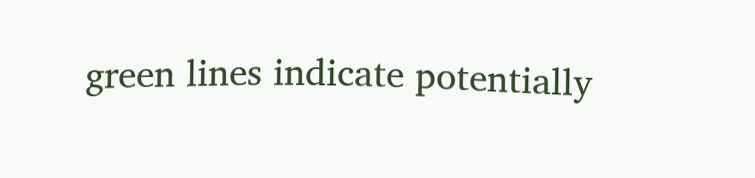green lines indicate potentially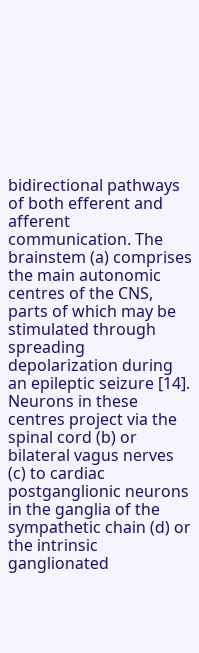bidirectional pathways of both efferent and afferent communication. The brainstem (a) comprises the main autonomic centres of the CNS, parts of which may be stimulated through spreading depolarization during an epileptic seizure [14]. Neurons in these centres project via the spinal cord (b) or bilateral vagus nerves (c) to cardiac postganglionic neurons in the ganglia of the sympathetic chain (d) or the intrinsic ganglionated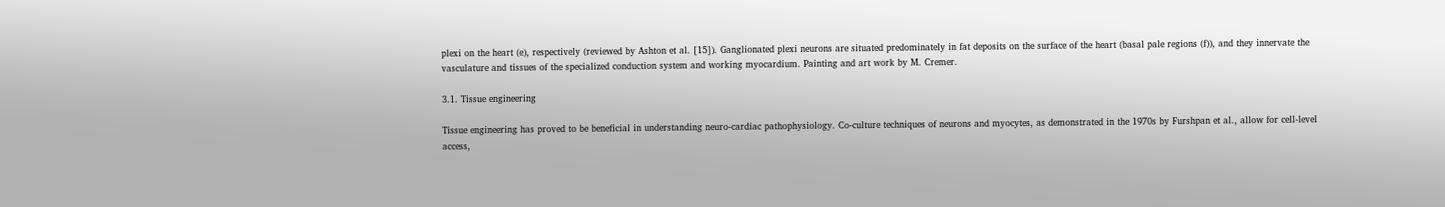plexi on the heart (e), respectively (reviewed by Ashton et al. [15]). Ganglionated plexi neurons are situated predominately in fat deposits on the surface of the heart (basal pale regions (f)), and they innervate the vasculature and tissues of the specialized conduction system and working myocardium. Painting and art work by M. Cremer.

3.1. Tissue engineering

Tissue engineering has proved to be beneficial in understanding neuro-cardiac pathophysiology. Co-culture techniques of neurons and myocytes, as demonstrated in the 1970s by Furshpan et al., allow for cell-level access,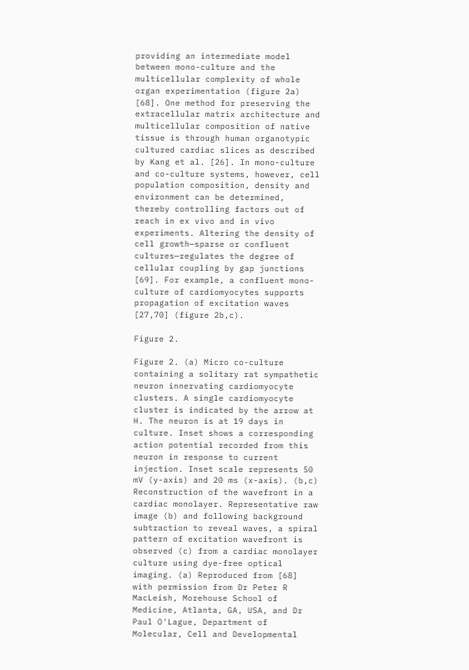providing an intermediate model between mono-culture and the multicellular complexity of whole organ experimentation (figure 2a) [68]. One method for preserving the extracellular matrix architecture and multicellular composition of native tissue is through human organotypic cultured cardiac slices as described by Kang et al. [26]. In mono-culture and co-culture systems, however, cell population composition, density and environment can be determined, thereby controlling factors out of reach in ex vivo and in vivo experiments. Altering the density of cell growth—sparse or confluent cultures—regulates the degree of cellular coupling by gap junctions [69]. For example, a confluent mono-culture of cardiomyocytes supports propagation of excitation waves [27,70] (figure 2b,c).

Figure 2.

Figure 2. (a) Micro co-culture containing a solitary rat sympathetic neuron innervating cardiomyocyte clusters. A single cardiomyocyte cluster is indicated by the arrow at H. The neuron is at 19 days in culture. Inset shows a corresponding action potential recorded from this neuron in response to current injection. Inset scale represents 50 mV (y-axis) and 20 ms (x-axis). (b,c) Reconstruction of the wavefront in a cardiac monolayer. Representative raw image (b) and following background subtraction to reveal waves, a spiral pattern of excitation wavefront is observed (c) from a cardiac monolayer culture using dye-free optical imaging. (a) Reproduced from [68] with permission from Dr Peter R MacLeish, Morehouse School of Medicine, Atlanta, GA, USA, and Dr Paul O'Lague, Department of Molecular, Cell and Developmental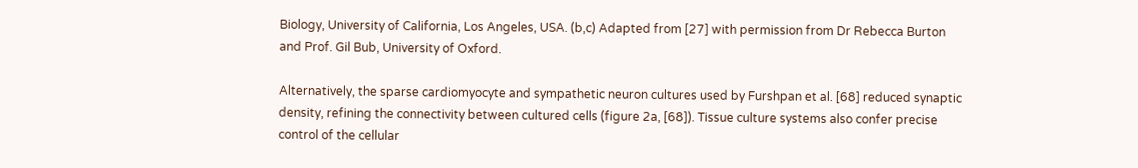Biology, University of California, Los Angeles, USA. (b,c) Adapted from [27] with permission from Dr Rebecca Burton and Prof. Gil Bub, University of Oxford.

Alternatively, the sparse cardiomyocyte and sympathetic neuron cultures used by Furshpan et al. [68] reduced synaptic density, refining the connectivity between cultured cells (figure 2a, [68]). Tissue culture systems also confer precise control of the cellular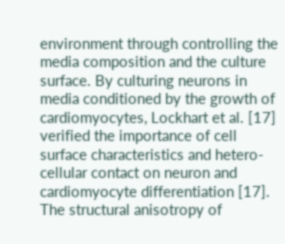environment through controlling the media composition and the culture surface. By culturing neurons in media conditioned by the growth of cardiomyocytes, Lockhart et al. [17] verified the importance of cell surface characteristics and hetero-cellular contact on neuron and cardiomyocyte differentiation [17]. The structural anisotropy of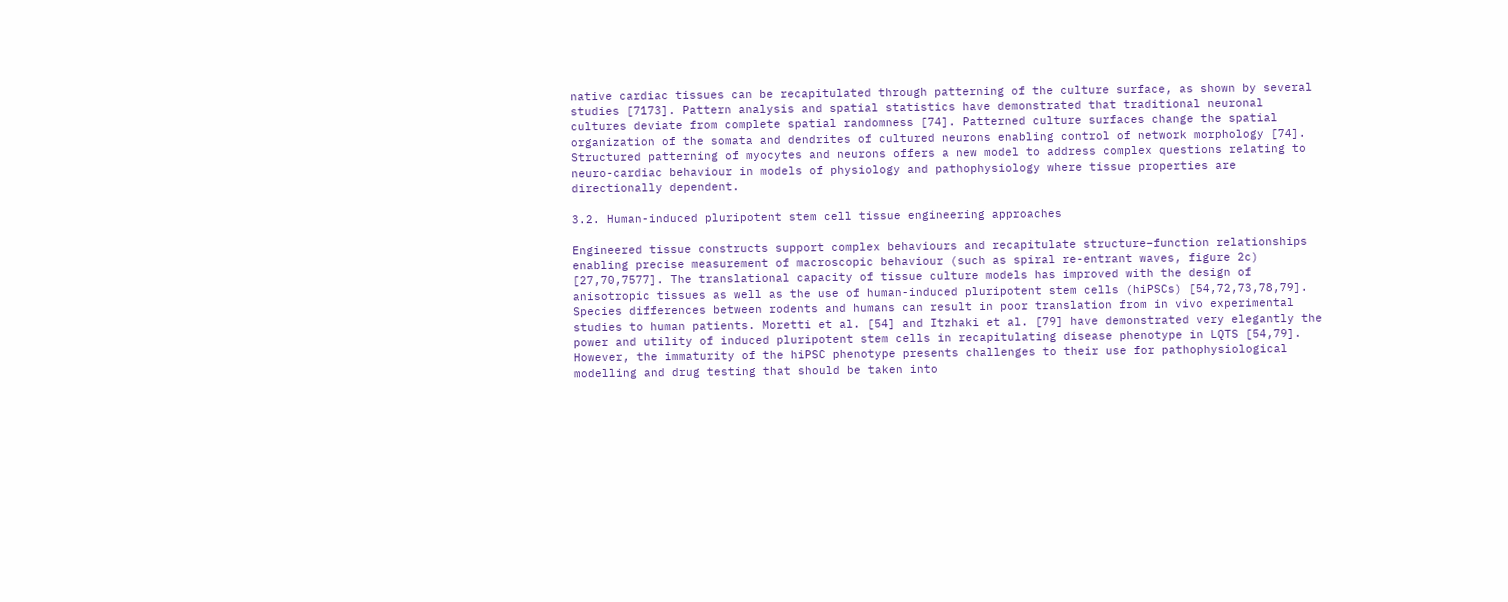native cardiac tissues can be recapitulated through patterning of the culture surface, as shown by several studies [7173]. Pattern analysis and spatial statistics have demonstrated that traditional neuronal cultures deviate from complete spatial randomness [74]. Patterned culture surfaces change the spatial organization of the somata and dendrites of cultured neurons enabling control of network morphology [74]. Structured patterning of myocytes and neurons offers a new model to address complex questions relating to neuro-cardiac behaviour in models of physiology and pathophysiology where tissue properties are directionally dependent.

3.2. Human-induced pluripotent stem cell tissue engineering approaches

Engineered tissue constructs support complex behaviours and recapitulate structure–function relationships enabling precise measurement of macroscopic behaviour (such as spiral re-entrant waves, figure 2c) [27,70,7577]. The translational capacity of tissue culture models has improved with the design of anisotropic tissues as well as the use of human-induced pluripotent stem cells (hiPSCs) [54,72,73,78,79]. Species differences between rodents and humans can result in poor translation from in vivo experimental studies to human patients. Moretti et al. [54] and Itzhaki et al. [79] have demonstrated very elegantly the power and utility of induced pluripotent stem cells in recapitulating disease phenotype in LQTS [54,79]. However, the immaturity of the hiPSC phenotype presents challenges to their use for pathophysiological modelling and drug testing that should be taken into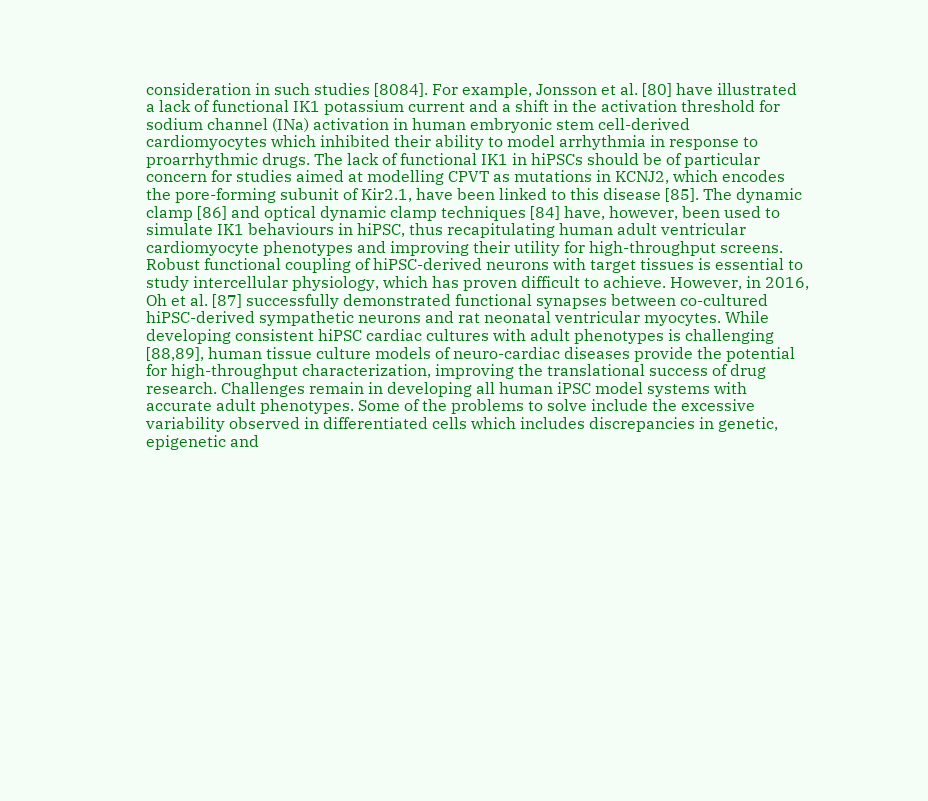consideration in such studies [8084]. For example, Jonsson et al. [80] have illustrated a lack of functional IK1 potassium current and a shift in the activation threshold for sodium channel (INa) activation in human embryonic stem cell-derived cardiomyocytes which inhibited their ability to model arrhythmia in response to proarrhythmic drugs. The lack of functional IK1 in hiPSCs should be of particular concern for studies aimed at modelling CPVT as mutations in KCNJ2, which encodes the pore-forming subunit of Kir2.1, have been linked to this disease [85]. The dynamic clamp [86] and optical dynamic clamp techniques [84] have, however, been used to simulate IK1 behaviours in hiPSC, thus recapitulating human adult ventricular cardiomyocyte phenotypes and improving their utility for high-throughput screens. Robust functional coupling of hiPSC-derived neurons with target tissues is essential to study intercellular physiology, which has proven difficult to achieve. However, in 2016, Oh et al. [87] successfully demonstrated functional synapses between co-cultured hiPSC-derived sympathetic neurons and rat neonatal ventricular myocytes. While developing consistent hiPSC cardiac cultures with adult phenotypes is challenging [88,89], human tissue culture models of neuro-cardiac diseases provide the potential for high-throughput characterization, improving the translational success of drug research. Challenges remain in developing all human iPSC model systems with accurate adult phenotypes. Some of the problems to solve include the excessive variability observed in differentiated cells which includes discrepancies in genetic, epigenetic and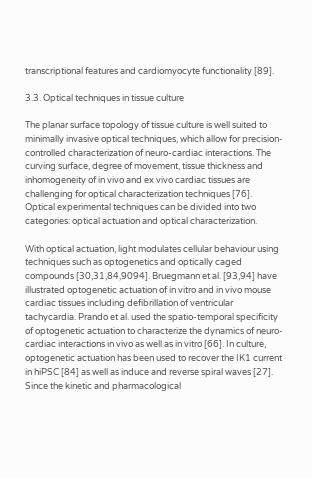transcriptional features and cardiomyocyte functionality [89].

3.3. Optical techniques in tissue culture

The planar surface topology of tissue culture is well suited to minimally invasive optical techniques, which allow for precision-controlled characterization of neuro-cardiac interactions. The curving surface, degree of movement, tissue thickness and inhomogeneity of in vivo and ex vivo cardiac tissues are challenging for optical characterization techniques [76]. Optical experimental techniques can be divided into two categories: optical actuation and optical characterization.

With optical actuation, light modulates cellular behaviour using techniques such as optogenetics and optically caged compounds [30,31,84,9094]. Bruegmann et al. [93,94] have illustrated optogenetic actuation of in vitro and in vivo mouse cardiac tissues including defibrillation of ventricular tachycardia. Prando et al. used the spatio-temporal specificity of optogenetic actuation to characterize the dynamics of neuro-cardiac interactions in vivo as well as in vitro [66]. In culture, optogenetic actuation has been used to recover the IK1 current in hiPSC [84] as well as induce and reverse spiral waves [27]. Since the kinetic and pharmacological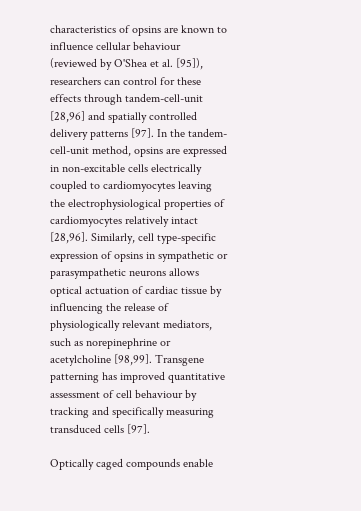characteristics of opsins are known to influence cellular behaviour (reviewed by O'Shea et al. [95]), researchers can control for these effects through tandem-cell-unit [28,96] and spatially controlled delivery patterns [97]. In the tandem-cell-unit method, opsins are expressed in non-excitable cells electrically coupled to cardiomyocytes leaving the electrophysiological properties of cardiomyocytes relatively intact [28,96]. Similarly, cell type-specific expression of opsins in sympathetic or parasympathetic neurons allows optical actuation of cardiac tissue by influencing the release of physiologically relevant mediators, such as norepinephrine or acetylcholine [98,99]. Transgene patterning has improved quantitative assessment of cell behaviour by tracking and specifically measuring transduced cells [97].

Optically caged compounds enable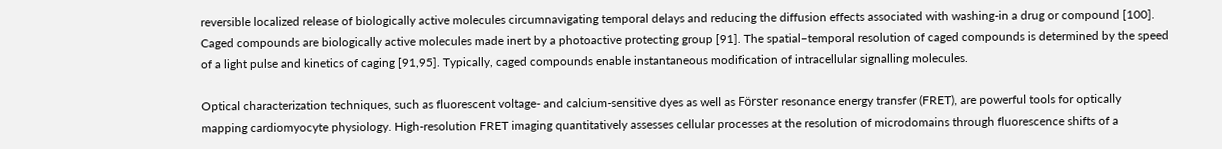reversible localized release of biologically active molecules circumnavigating temporal delays and reducing the diffusion effects associated with washing-in a drug or compound [100]. Caged compounds are biologically active molecules made inert by a photoactive protecting group [91]. The spatial–temporal resolution of caged compounds is determined by the speed of a light pulse and kinetics of caging [91,95]. Typically, caged compounds enable instantaneous modification of intracellular signalling molecules.

Optical characterization techniques, such as fluorescent voltage- and calcium-sensitive dyes as well as Förster resonance energy transfer (FRET), are powerful tools for optically mapping cardiomyocyte physiology. High-resolution FRET imaging quantitatively assesses cellular processes at the resolution of microdomains through fluorescence shifts of a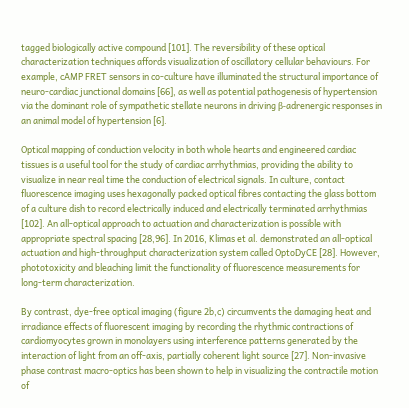tagged biologically active compound [101]. The reversibility of these optical characterization techniques affords visualization of oscillatory cellular behaviours. For example, cAMP FRET sensors in co-culture have illuminated the structural importance of neuro-cardiac junctional domains [66], as well as potential pathogenesis of hypertension via the dominant role of sympathetic stellate neurons in driving β-adrenergic responses in an animal model of hypertension [6].

Optical mapping of conduction velocity in both whole hearts and engineered cardiac tissues is a useful tool for the study of cardiac arrhythmias, providing the ability to visualize in near real time the conduction of electrical signals. In culture, contact fluorescence imaging uses hexagonally packed optical fibres contacting the glass bottom of a culture dish to record electrically induced and electrically terminated arrhythmias [102]. An all-optical approach to actuation and characterization is possible with appropriate spectral spacing [28,96]. In 2016, Klimas et al. demonstrated an all-optical actuation and high-throughput characterization system called OptoDyCE [28]. However, phototoxicity and bleaching limit the functionality of fluorescence measurements for long-term characterization.

By contrast, dye-free optical imaging (figure 2b,c) circumvents the damaging heat and irradiance effects of fluorescent imaging by recording the rhythmic contractions of cardiomyocytes grown in monolayers using interference patterns generated by the interaction of light from an off-axis, partially coherent light source [27]. Non-invasive phase contrast macro-optics has been shown to help in visualizing the contractile motion of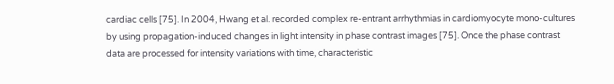cardiac cells [75]. In 2004, Hwang et al. recorded complex re-entrant arrhythmias in cardiomyocyte mono-cultures by using propagation-induced changes in light intensity in phase contrast images [75]. Once the phase contrast data are processed for intensity variations with time, characteristic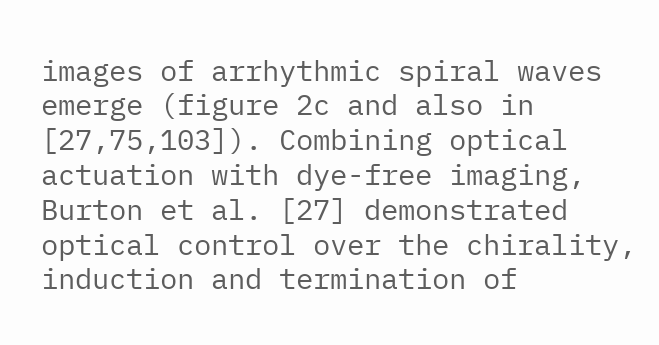images of arrhythmic spiral waves emerge (figure 2c and also in [27,75,103]). Combining optical actuation with dye-free imaging, Burton et al. [27] demonstrated optical control over the chirality, induction and termination of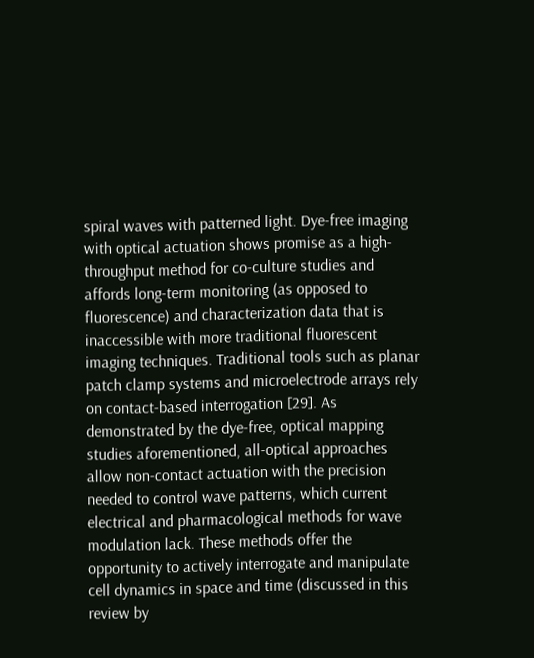spiral waves with patterned light. Dye-free imaging with optical actuation shows promise as a high-throughput method for co-culture studies and affords long-term monitoring (as opposed to fluorescence) and characterization data that is inaccessible with more traditional fluorescent imaging techniques. Traditional tools such as planar patch clamp systems and microelectrode arrays rely on contact-based interrogation [29]. As demonstrated by the dye-free, optical mapping studies aforementioned, all-optical approaches allow non-contact actuation with the precision needed to control wave patterns, which current electrical and pharmacological methods for wave modulation lack. These methods offer the opportunity to actively interrogate and manipulate cell dynamics in space and time (discussed in this review by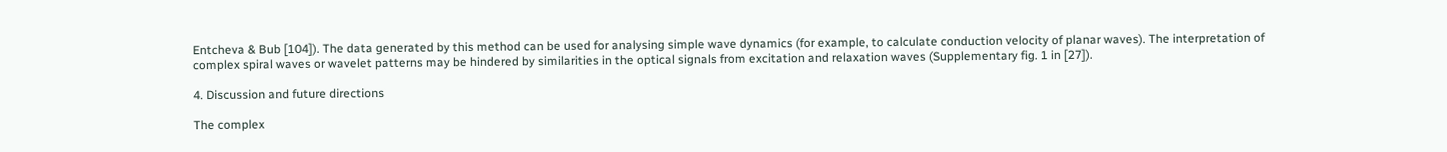Entcheva & Bub [104]). The data generated by this method can be used for analysing simple wave dynamics (for example, to calculate conduction velocity of planar waves). The interpretation of complex spiral waves or wavelet patterns may be hindered by similarities in the optical signals from excitation and relaxation waves (Supplementary fig. 1 in [27]).

4. Discussion and future directions

The complex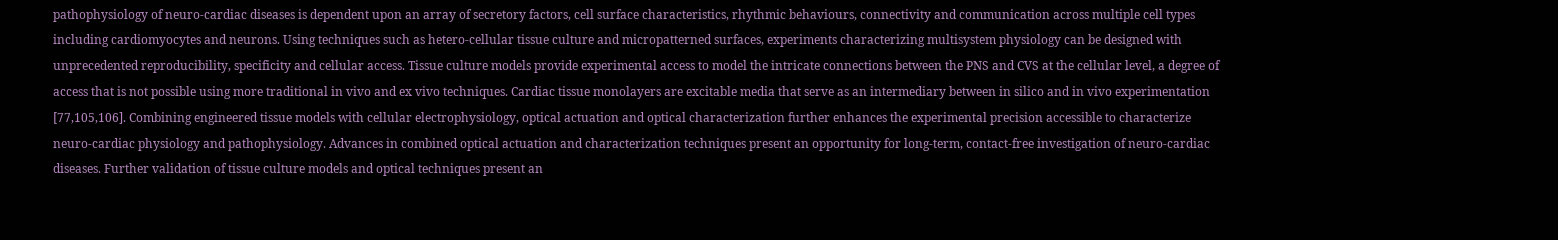pathophysiology of neuro-cardiac diseases is dependent upon an array of secretory factors, cell surface characteristics, rhythmic behaviours, connectivity and communication across multiple cell types including cardiomyocytes and neurons. Using techniques such as hetero-cellular tissue culture and micropatterned surfaces, experiments characterizing multisystem physiology can be designed with unprecedented reproducibility, specificity and cellular access. Tissue culture models provide experimental access to model the intricate connections between the PNS and CVS at the cellular level, a degree of access that is not possible using more traditional in vivo and ex vivo techniques. Cardiac tissue monolayers are excitable media that serve as an intermediary between in silico and in vivo experimentation [77,105,106]. Combining engineered tissue models with cellular electrophysiology, optical actuation and optical characterization further enhances the experimental precision accessible to characterize neuro-cardiac physiology and pathophysiology. Advances in combined optical actuation and characterization techniques present an opportunity for long-term, contact-free investigation of neuro-cardiac diseases. Further validation of tissue culture models and optical techniques present an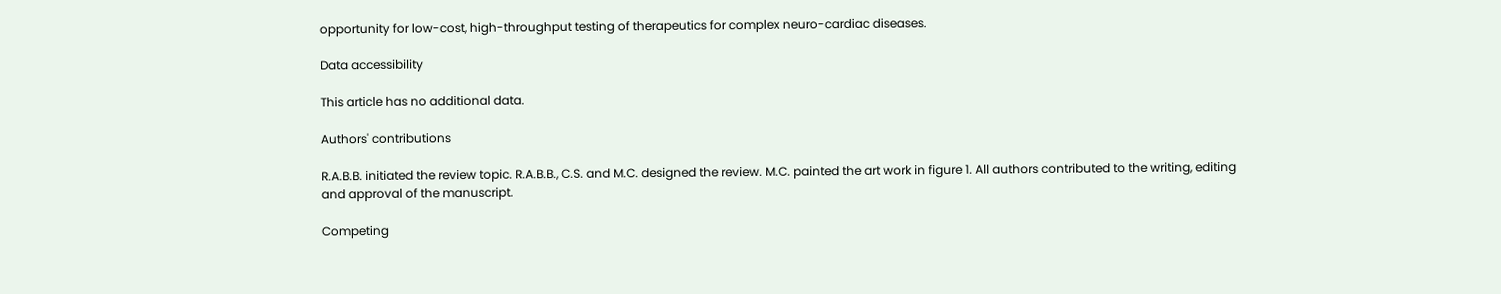opportunity for low-cost, high-throughput testing of therapeutics for complex neuro-cardiac diseases.

Data accessibility

This article has no additional data.

Authors' contributions

R.A.B.B. initiated the review topic. R.A.B.B., C.S. and M.C. designed the review. M.C. painted the art work in figure 1. All authors contributed to the writing, editing and approval of the manuscript.

Competing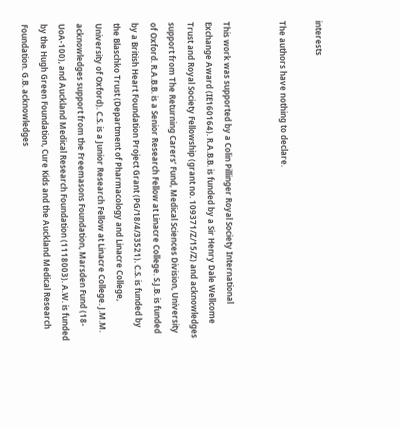interests

The authors have nothing to declare.


This work was supported by a Colin Pillinger Royal Society International Exchange Award (IE160164). R.A.B.B. is funded by a Sir Henry Dale Wellcome Trust and Royal Society Fellowship (grant no. 109371/Z/15/Z) and acknowledges support from The Returning Carers’ Fund, Medical Sciences Division, University of Oxford. R.A.B.B. is a Senior Research Fellow at Linacre College. S.J.B. is funded by a British Heart Foundation Project Grant (PG/18/4/33521). C.S. is funded by the Blaschko Trust (Department of Pharmacology and Linacre College, University of Oxford). C.S. is a Junior Research Fellow at Linacre College. J.M.M. acknowledges support from the Freemasons Foundation, Marsden Fund (18-UoA-100), and Auckland Medical Research Foundation (1118003). A.W. is funded by the Hugh Green Foundation, Cure Kids and the Auckland Medical Research Foundation. G.B. acknowledges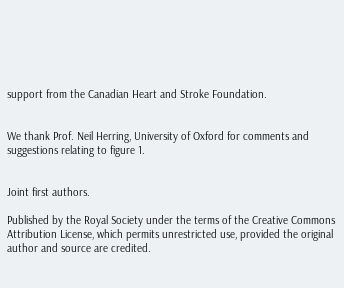support from the Canadian Heart and Stroke Foundation.


We thank Prof. Neil Herring, University of Oxford for comments and suggestions relating to figure 1.


Joint first authors.

Published by the Royal Society under the terms of the Creative Commons Attribution License, which permits unrestricted use, provided the original author and source are credited.